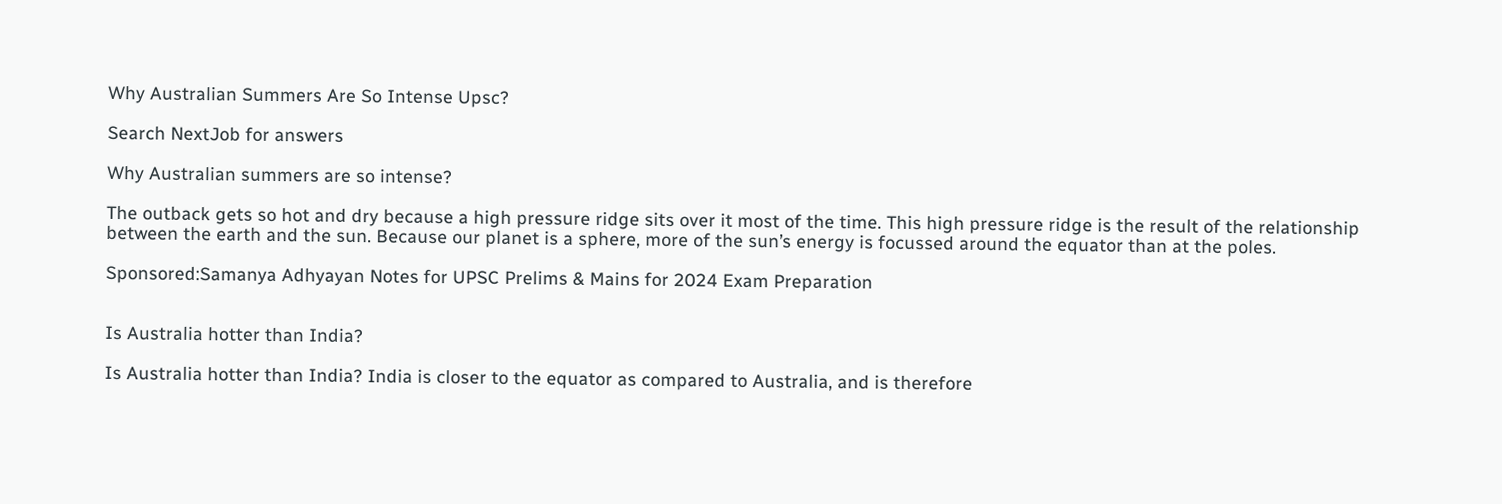Why Australian Summers Are So Intense Upsc?

Search NextJob for answers

Why Australian summers are so intense?

The outback gets so hot and dry because a high pressure ridge sits over it most of the time. This high pressure ridge is the result of the relationship between the earth and the sun. Because our planet is a sphere, more of the sun’s energy is focussed around the equator than at the poles.

Sponsored:Samanya Adhyayan Notes for UPSC Prelims & Mains for 2024 Exam Preparation


Is Australia hotter than India?

Is Australia hotter than India? India is closer to the equator as compared to Australia, and is therefore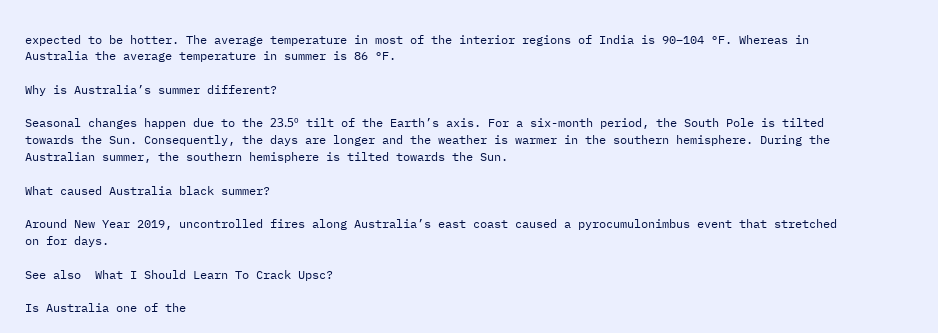expected to be hotter. The average temperature in most of the interior regions of India is 90–104 °F. Whereas in Australia the average temperature in summer is 86 °F.

Why is Australia’s summer different?

Seasonal changes happen due to the 23.5º tilt of the Earth’s axis. For a six-month period, the South Pole is tilted towards the Sun. Consequently, the days are longer and the weather is warmer in the southern hemisphere. During the Australian summer, the southern hemisphere is tilted towards the Sun.

What caused Australia black summer?

Around New Year 2019, uncontrolled fires along Australia’s east coast caused a pyrocumulonimbus event that stretched on for days.

See also  What I Should Learn To Crack Upsc?

Is Australia one of the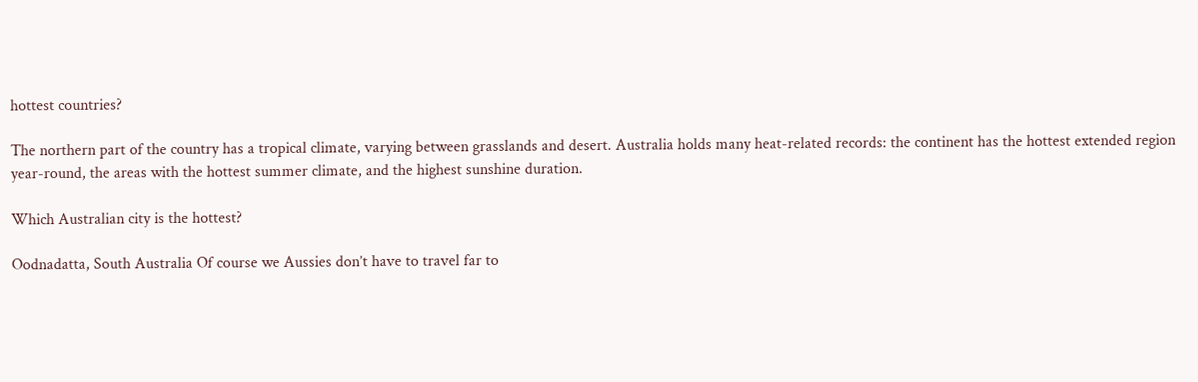hottest countries?

The northern part of the country has a tropical climate, varying between grasslands and desert. Australia holds many heat-related records: the continent has the hottest extended region year-round, the areas with the hottest summer climate, and the highest sunshine duration.

Which Australian city is the hottest?

Oodnadatta, South Australia Of course we Aussies don’t have to travel far to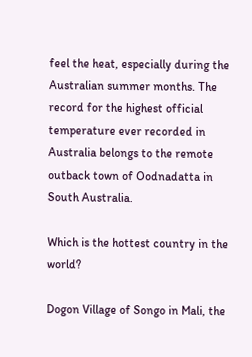feel the heat, especially during the Australian summer months. The record for the highest official temperature ever recorded in Australia belongs to the remote outback town of Oodnadatta in South Australia.

Which is the hottest country in the world?

Dogon Village of Songo in Mali, the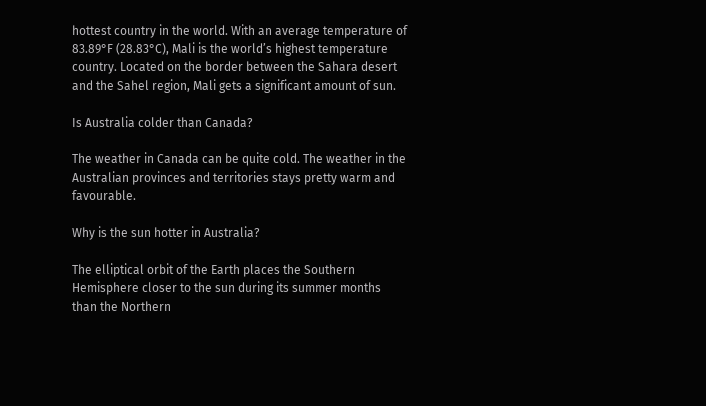hottest country in the world. With an average temperature of 83.89°F (28.83°C), Mali is the world’s highest temperature country. Located on the border between the Sahara desert and the Sahel region, Mali gets a significant amount of sun.

Is Australia colder than Canada?

The weather in Canada can be quite cold. The weather in the Australian provinces and territories stays pretty warm and favourable.

Why is the sun hotter in Australia?

The elliptical orbit of the Earth places the Southern Hemisphere closer to the sun during its summer months than the Northern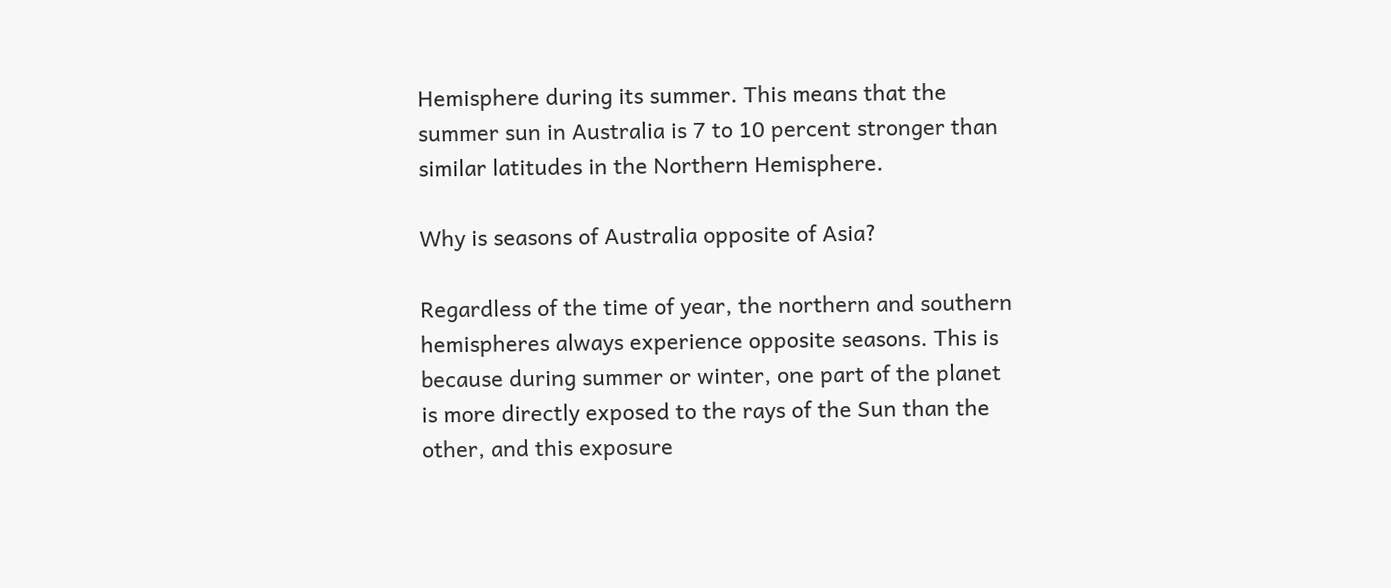Hemisphere during its summer. This means that the summer sun in Australia is 7 to 10 percent stronger than similar latitudes in the Northern Hemisphere.

Why is seasons of Australia opposite of Asia?

Regardless of the time of year, the northern and southern hemispheres always experience opposite seasons. This is because during summer or winter, one part of the planet is more directly exposed to the rays of the Sun than the other, and this exposure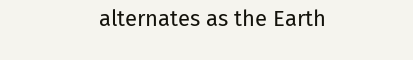alternates as the Earth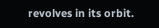revolves in its orbit.